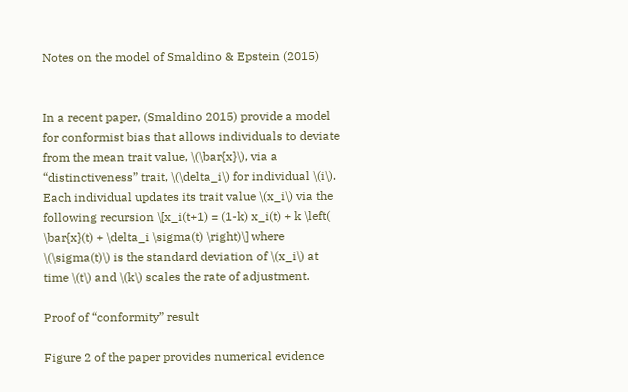Notes on the model of Smaldino & Epstein (2015)


In a recent paper, (Smaldino 2015) provide a model for conformist bias that allows individuals to deviate from the mean trait value, \(\bar{x}\), via a “distinctiveness” trait, \(\delta_i\) for individual \(i\). Each individual updates its trait value \(x_i\) via the following recursion \[x_i(t+1) = (1-k) x_i(t) + k \left( \bar{x}(t) + \delta_i \sigma(t) \right)\] where \(\sigma(t)\) is the standard deviation of \(x_i\) at time \(t\) and \(k\) scales the rate of adjustment.

Proof of “conformity” result

Figure 2 of the paper provides numerical evidence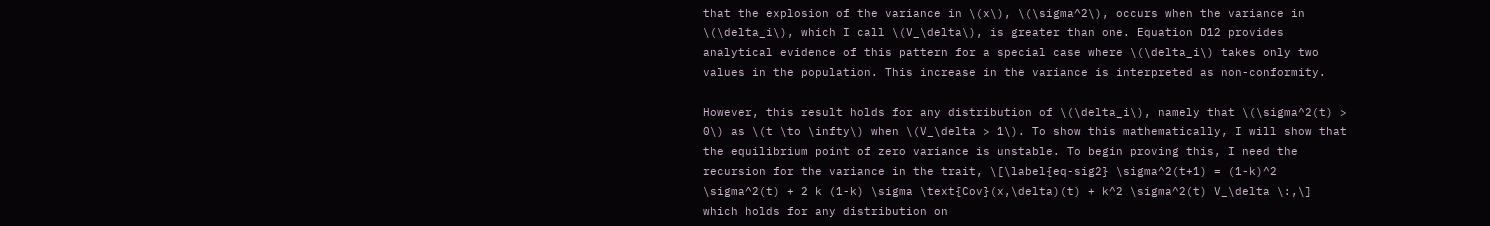that the explosion of the variance in \(x\), \(\sigma^2\), occurs when the variance in \(\delta_i\), which I call \(V_\delta\), is greater than one. Equation D12 provides analytical evidence of this pattern for a special case where \(\delta_i\) takes only two values in the population. This increase in the variance is interpreted as non-conformity.

However, this result holds for any distribution of \(\delta_i\), namely that \(\sigma^2(t) > 0\) as \(t \to \infty\) when \(V_\delta > 1\). To show this mathematically, I will show that the equilibrium point of zero variance is unstable. To begin proving this, I need the recursion for the variance in the trait, \[\label{eq-sig2} \sigma^2(t+1) = (1-k)^2 \sigma^2(t) + 2 k (1-k) \sigma \text{Cov}(x,\delta)(t) + k^2 \sigma^2(t) V_\delta \:,\] which holds for any distribution on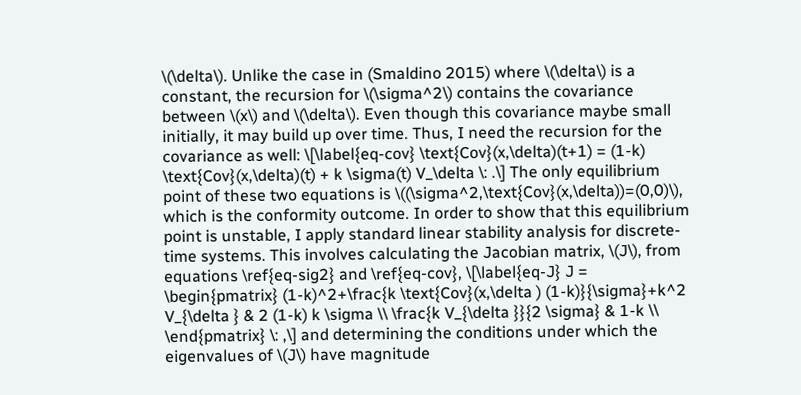\(\delta\). Unlike the case in (Smaldino 2015) where \(\delta\) is a constant, the recursion for \(\sigma^2\) contains the covariance between \(x\) and \(\delta\). Even though this covariance maybe small initially, it may build up over time. Thus, I need the recursion for the covariance as well: \[\label{eq-cov} \text{Cov}(x,\delta)(t+1) = (1-k) \text{Cov}(x,\delta)(t) + k \sigma(t) V_\delta \: .\] The only equilibrium point of these two equations is \((\sigma^2,\text{Cov}(x,\delta))=(0,0)\), which is the conformity outcome. In order to show that this equilibrium point is unstable, I apply standard linear stability analysis for discrete-time systems. This involves calculating the Jacobian matrix, \(J\), from equations \ref{eq-sig2} and \ref{eq-cov}, \[\label{eq-J} J = \begin{pmatrix} (1-k)^2+\frac{k \text{Cov}(x,\delta ) (1-k)}{\sigma}+k^2 V_{\delta } & 2 (1-k) k \sigma \\ \frac{k V_{\delta }}{2 \sigma} & 1-k \\ \end{pmatrix} \: ,\] and determining the conditions under which the eigenvalues of \(J\) have magnitude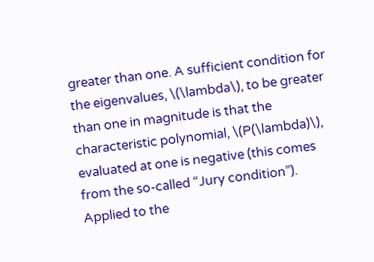greater than one. A sufficient condition for the eigenvalues, \(\lambda\), to be greater than one in magnitude is that the characteristic polynomial, \(P(\lambda)\), evaluated at one is negative (this comes from the so-called “Jury condition”). Applied to the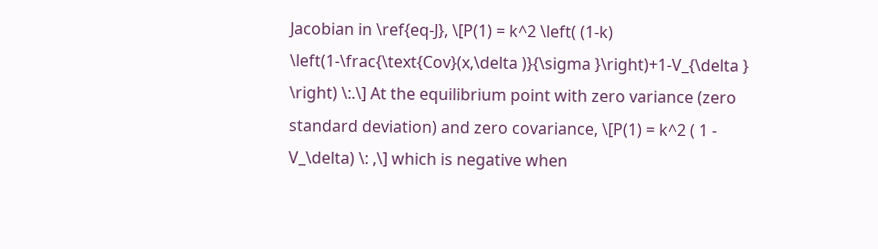Jacobian in \ref{eq-J}, \[P(1) = k^2 \left( (1-k) \left(1-\frac{\text{Cov}(x,\delta )}{\sigma }\right)+1-V_{\delta } \right) \:.\] At the equilibrium point with zero variance (zero standard deviation) and zero covariance, \[P(1) = k^2 ( 1 - V_\delta) \: ,\] which is negative when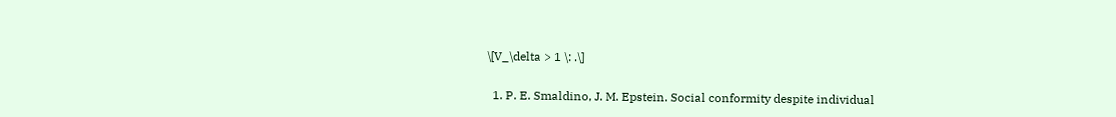\[V_\delta > 1 \: .\]


  1. P. E. Smaldino, J. M. Epstein. Social conformity despite individual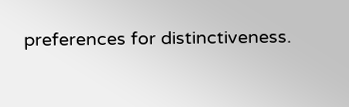preferences for distinctiveness.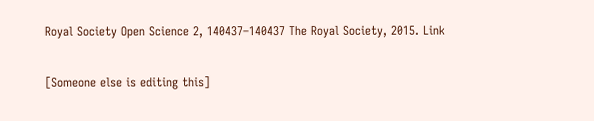Royal Society Open Science 2, 140437–140437 The Royal Society, 2015. Link

[Someone else is editing this]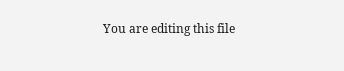You are editing this file